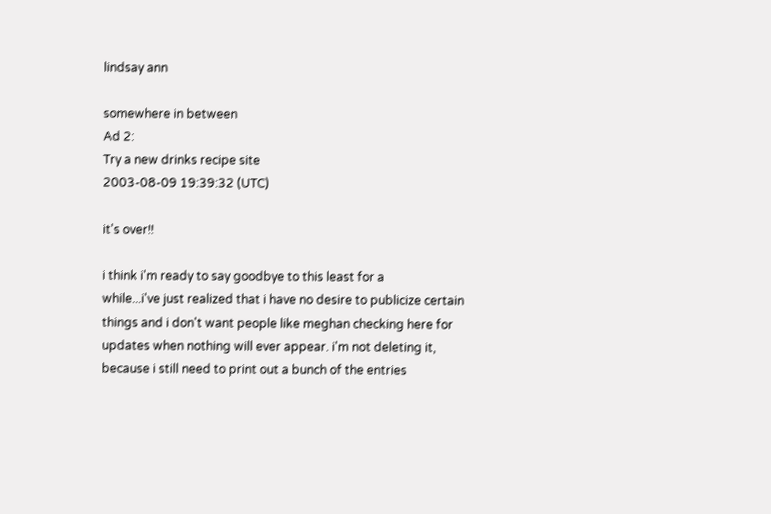lindsay ann

somewhere in between
Ad 2:
Try a new drinks recipe site
2003-08-09 19:39:32 (UTC)

it's over!!

i think i'm ready to say goodbye to this least for a
while...i've just realized that i have no desire to publicize certain
things and i don't want people like meghan checking here for
updates when nothing will ever appear. i'm not deleting it,
because i still need to print out a bunch of the entries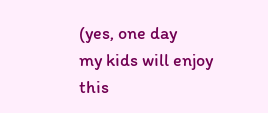(yes, one day
my kids will enjoy this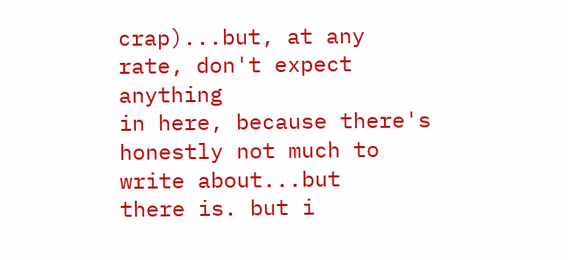crap)...but, at any rate, don't expect anything
in here, because there's honestly not much to write about...but
there is. but i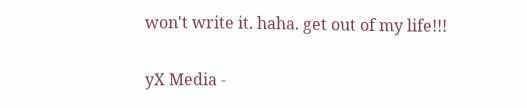won't write it. haha. get out of my life!!!

yX Media -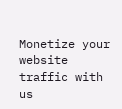Monetize your website traffic with us